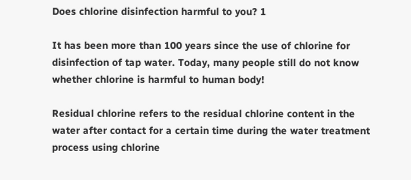Does chlorine disinfection harmful to you? 1

It has been more than 100 years since the use of chlorine for disinfection of tap water. Today, many people still do not know whether chlorine is harmful to human body!

Residual chlorine refers to the residual chlorine content in the water after contact for a certain time during the water treatment process using chlorine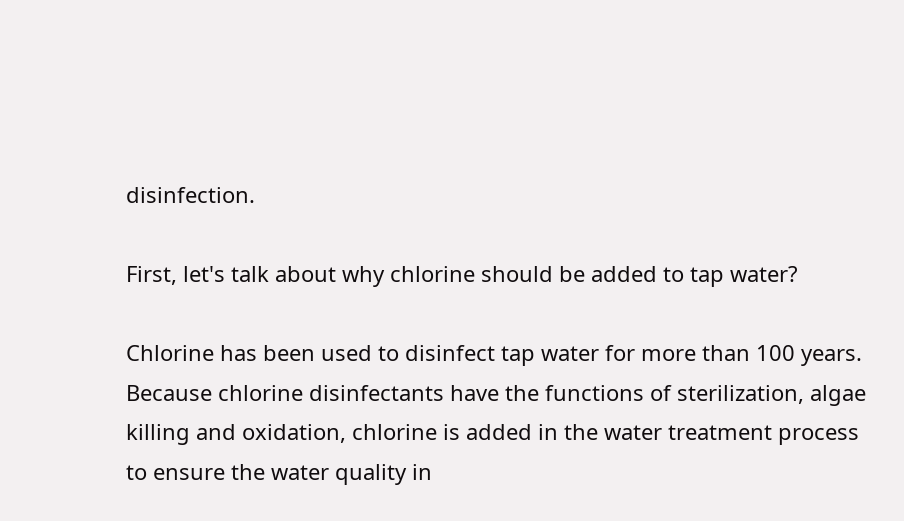disinfection.

First, let's talk about why chlorine should be added to tap water?

Chlorine has been used to disinfect tap water for more than 100 years. Because chlorine disinfectants have the functions of sterilization, algae killing and oxidation, chlorine is added in the water treatment process to ensure the water quality in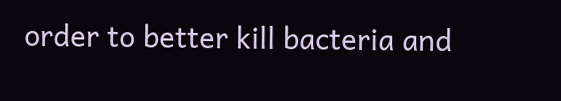order to better kill bacteria and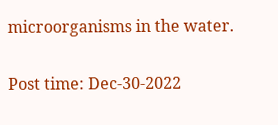microorganisms in the water.

Post time: Dec-30-2022